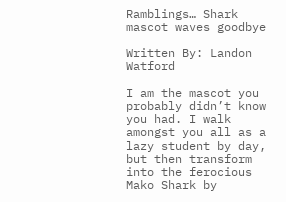Ramblings… Shark mascot waves goodbye

Written By: Landon Watford

I am the mascot you probably didn’t know you had. I walk amongst you all as a lazy student by day, but then transform into the ferocious Mako Shark by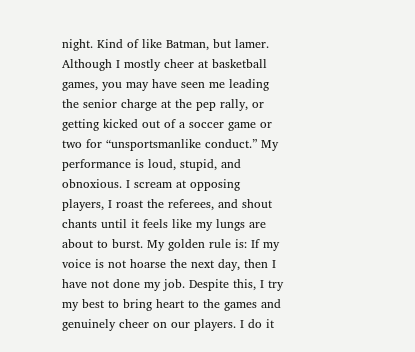night. Kind of like Batman, but lamer. Although I mostly cheer at basketball games, you may have seen me leading the senior charge at the pep rally, or getting kicked out of a soccer game or two for “unsportsmanlike conduct.” My performance is loud, stupid, and obnoxious. I scream at opposing players, I roast the referees, and shout chants until it feels like my lungs are about to burst. My golden rule is: If my voice is not hoarse the next day, then I have not done my job. Despite this, I try my best to bring heart to the games and genuinely cheer on our players. I do it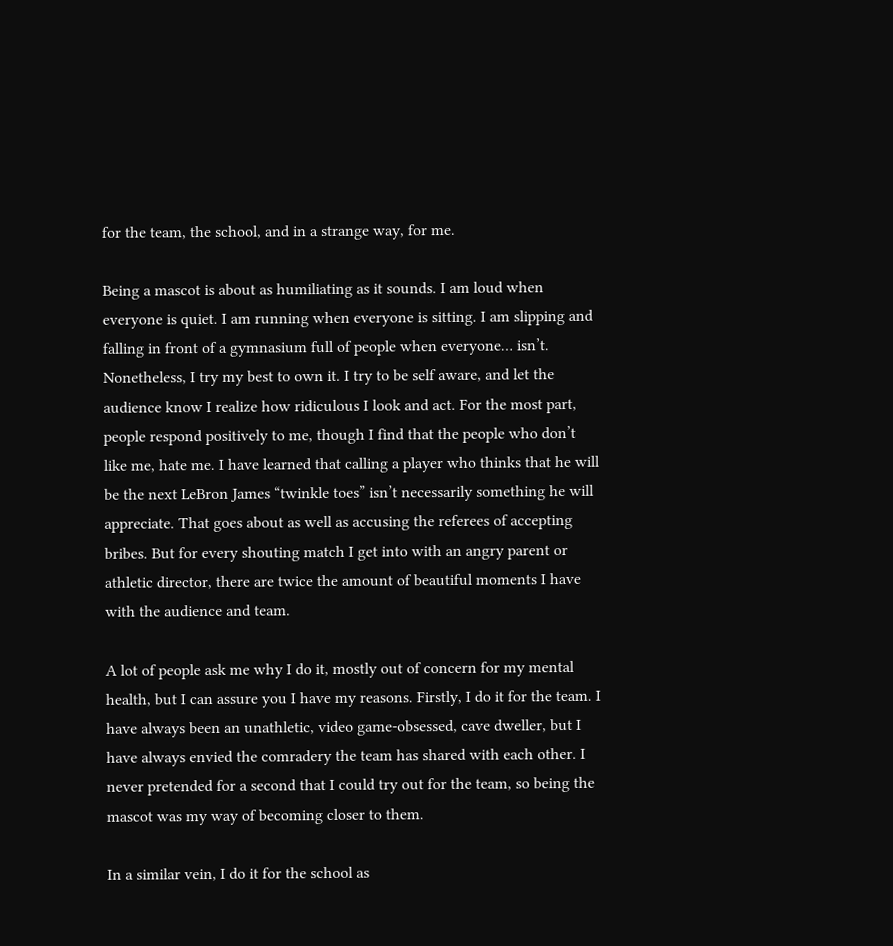for the team, the school, and in a strange way, for me.

Being a mascot is about as humiliating as it sounds. I am loud when everyone is quiet. I am running when everyone is sitting. I am slipping and falling in front of a gymnasium full of people when everyone… isn’t. Nonetheless, I try my best to own it. I try to be self aware, and let the audience know I realize how ridiculous I look and act. For the most part, people respond positively to me, though I find that the people who don’t like me, hate me. I have learned that calling a player who thinks that he will be the next LeBron James “twinkle toes” isn’t necessarily something he will appreciate. That goes about as well as accusing the referees of accepting bribes. But for every shouting match I get into with an angry parent or athletic director, there are twice the amount of beautiful moments I have with the audience and team.

A lot of people ask me why I do it, mostly out of concern for my mental health, but I can assure you I have my reasons. Firstly, I do it for the team. I have always been an unathletic, video game-obsessed, cave dweller, but I have always envied the comradery the team has shared with each other. I never pretended for a second that I could try out for the team, so being the mascot was my way of becoming closer to them.

In a similar vein, I do it for the school as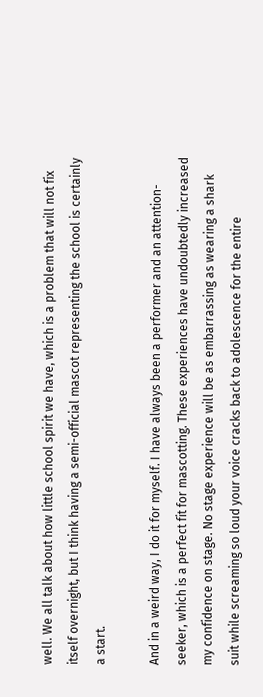well. We all talk about how little school spirit we have, which is a problem that will not fix itself overnight, but I think having a semi-official mascot representing the school is certainly a start.

And in a weird way, I do it for myself. I have always been a performer and an attention-seeker, which is a perfect fit for mascotting. These experiences have undoubtedly increased my confidence on stage. No stage experience will be as embarrassing as wearing a shark suit while screaming so loud your voice cracks back to adolescence for the entire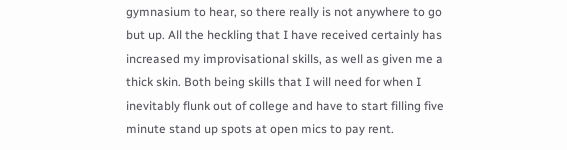gymnasium to hear, so there really is not anywhere to go but up. All the heckling that I have received certainly has increased my improvisational skills, as well as given me a thick skin. Both being skills that I will need for when I inevitably flunk out of college and have to start filling five minute stand up spots at open mics to pay rent.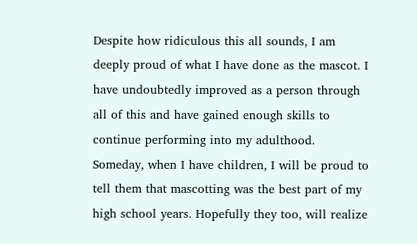Despite how ridiculous this all sounds, I am deeply proud of what I have done as the mascot. I have undoubtedly improved as a person through all of this and have gained enough skills to continue performing into my adulthood. Someday, when I have children, I will be proud to tell them that mascotting was the best part of my high school years. Hopefully they too, will realize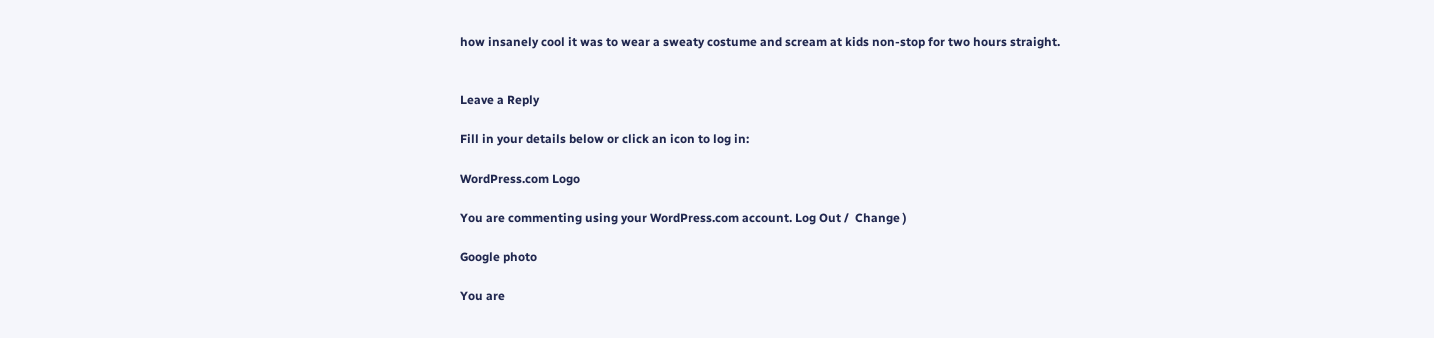how insanely cool it was to wear a sweaty costume and scream at kids non-stop for two hours straight.


Leave a Reply

Fill in your details below or click an icon to log in:

WordPress.com Logo

You are commenting using your WordPress.com account. Log Out /  Change )

Google photo

You are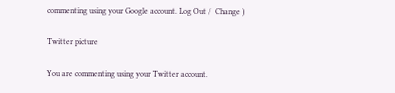commenting using your Google account. Log Out /  Change )

Twitter picture

You are commenting using your Twitter account.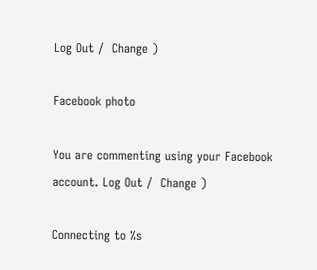Log Out /  Change )

Facebook photo

You are commenting using your Facebook account. Log Out /  Change )

Connecting to %s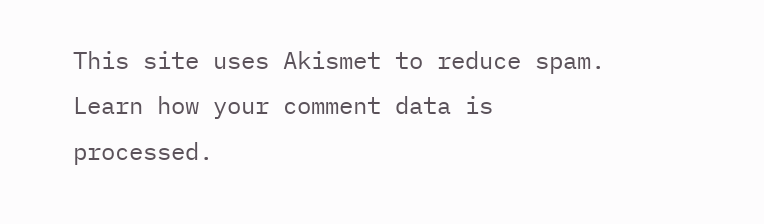This site uses Akismet to reduce spam. Learn how your comment data is processed.